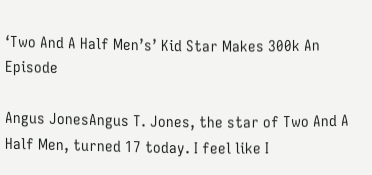‘Two And A Half Men’s’ Kid Star Makes 300k An Episode

Angus JonesAngus T. Jones, the star of Two And A Half Men, turned 17 today. I feel like I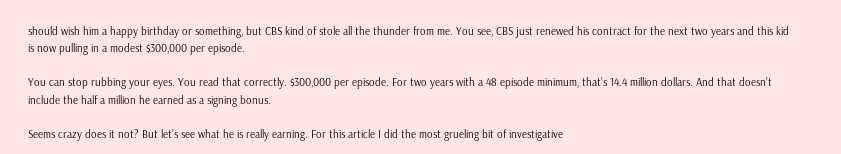should wish him a happy birthday or something, but CBS kind of stole all the thunder from me. You see, CBS just renewed his contract for the next two years and this kid is now pulling in a modest $300,000 per episode.

You can stop rubbing your eyes. You read that correctly. $300,000 per episode. For two years with a 48 episode minimum, that’s 14.4 million dollars. And that doesn’t include the half a million he earned as a signing bonus.

Seems crazy does it not? But let’s see what he is really earning. For this article I did the most grueling bit of investigative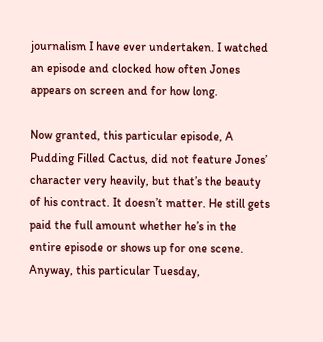journalism I have ever undertaken. I watched an episode and clocked how often Jones appears on screen and for how long.

Now granted, this particular episode, A Pudding Filled Cactus, did not feature Jones’ character very heavily, but that’s the beauty of his contract. It doesn’t matter. He still gets paid the full amount whether he’s in the entire episode or shows up for one scene. Anyway, this particular Tuesday,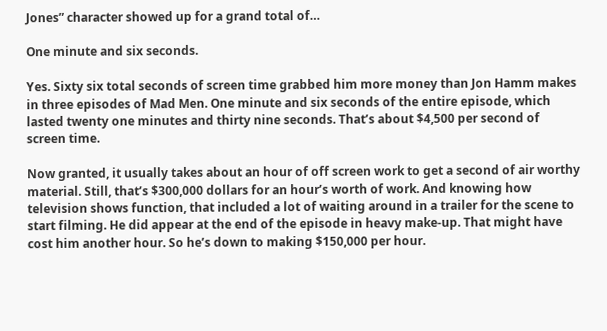Jones” character showed up for a grand total of…

One minute and six seconds.

Yes. Sixty six total seconds of screen time grabbed him more money than Jon Hamm makes in three episodes of Mad Men. One minute and six seconds of the entire episode, which lasted twenty one minutes and thirty nine seconds. That’s about $4,500 per second of screen time.

Now granted, it usually takes about an hour of off screen work to get a second of air worthy material. Still, that’s $300,000 dollars for an hour’s worth of work. And knowing how television shows function, that included a lot of waiting around in a trailer for the scene to start filming. He did appear at the end of the episode in heavy make-up. That might have cost him another hour. So he’s down to making $150,000 per hour.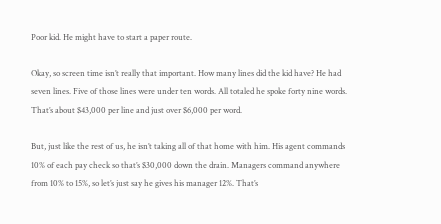Poor kid. He might have to start a paper route.

Okay, so screen time isn’t really that important. How many lines did the kid have? He had seven lines. Five of those lines were under ten words. All totaled he spoke forty nine words. That’s about $43,000 per line and just over $6,000 per word.

But, just like the rest of us, he isn’t taking all of that home with him. His agent commands 10% of each pay check so that’s $30,000 down the drain. Managers command anywhere from 10% to 15%, so let’s just say he gives his manager 12%. That’s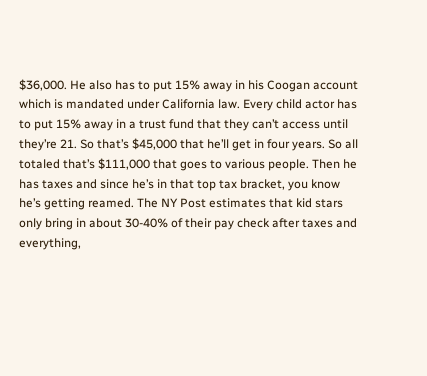$36,000. He also has to put 15% away in his Coogan account which is mandated under California law. Every child actor has to put 15% away in a trust fund that they can’t access until they’re 21. So that’s $45,000 that he’ll get in four years. So all totaled that’s $111,000 that goes to various people. Then he has taxes and since he’s in that top tax bracket, you know he’s getting reamed. The NY Post estimates that kid stars only bring in about 30-40% of their pay check after taxes and everything,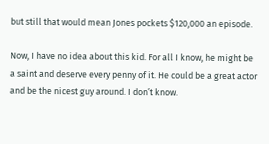but still that would mean Jones pockets $120,000 an episode.

Now, I have no idea about this kid. For all I know, he might be a saint and deserve every penny of it. He could be a great actor and be the nicest guy around. I don’t know.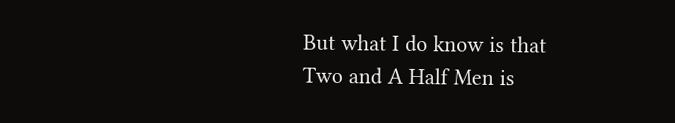But what I do know is that Two and A Half Men is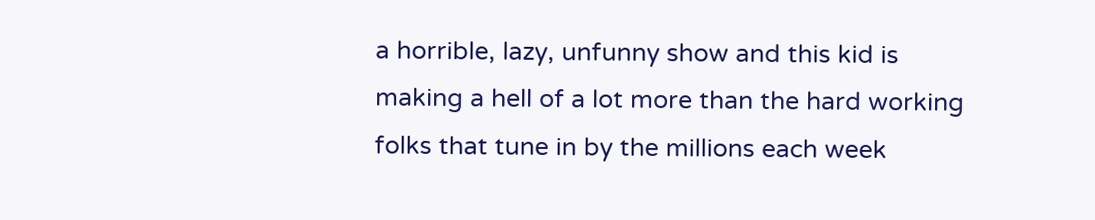a horrible, lazy, unfunny show and this kid is making a hell of a lot more than the hard working folks that tune in by the millions each week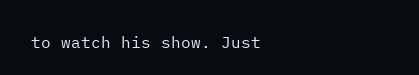to watch his show. Just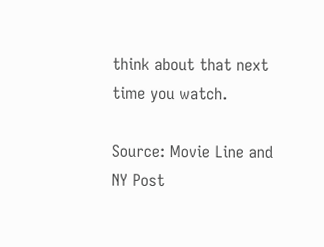think about that next time you watch.

Source: Movie Line and NY Post